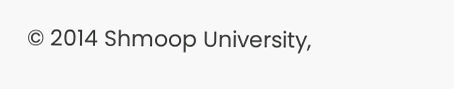© 2014 Shmoop University,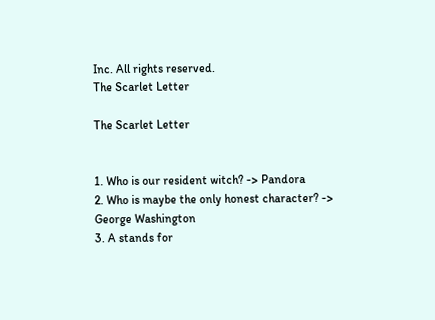Inc. All rights reserved.
The Scarlet Letter

The Scarlet Letter


1. Who is our resident witch? -> Pandora
2. Who is maybe the only honest character? -> George Washington
3. A stands for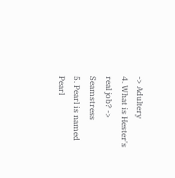-> Adultery
4. What is Hester's real job? -> Seamstress
5. Pearl is named Pearl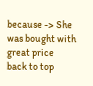because -> She was bought with great price
back to top